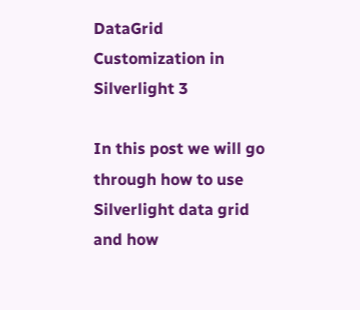DataGrid Customization in Silverlight 3

In this post we will go through how to use Silverlight data grid and how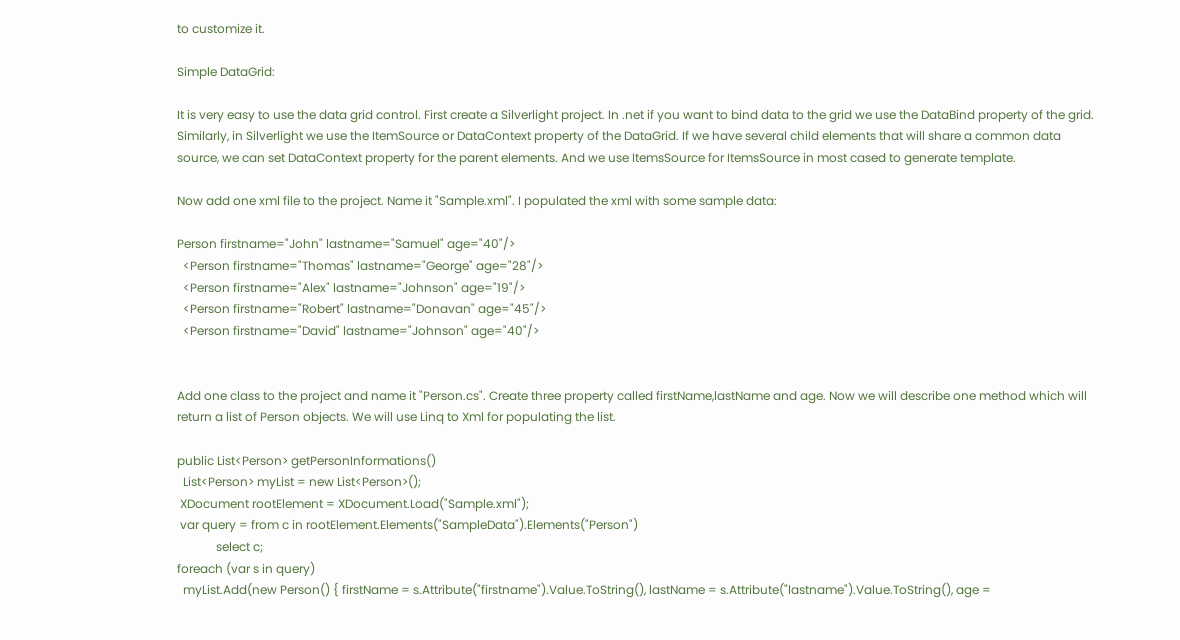to customize it.

Simple DataGrid:

It is very easy to use the data grid control. First create a Silverlight project. In .net if you want to bind data to the grid we use the DataBind property of the grid. Similarly, in Silverlight we use the ItemSource or DataContext property of the DataGrid. If we have several child elements that will share a common data source, we can set DataContext property for the parent elements. And we use ItemsSource for ItemsSource in most cased to generate template.

Now add one xml file to the project. Name it "Sample.xml". I populated the xml with some sample data:

Person firstname="John" lastname="Samuel" age="40"/>
  <Person firstname="Thomas" lastname="George" age="28"/>
  <Person firstname="Alex" lastname="Johnson" age="19"/>
  <Person firstname="Robert" lastname="Donavan" age="45"/>
  <Person firstname="David" lastname="Johnson" age="40"/>


Add one class to the project and name it "Person.cs". Create three property called firstName,lastName and age. Now we will describe one method which will return a list of Person objects. We will use Linq to Xml for populating the list.

public List<Person> getPersonInformations()
  List<Person> myList = new List<Person>();
 XDocument rootElement = XDocument.Load("Sample.xml");
 var query = from c in rootElement.Elements("SampleData").Elements("Person")
             select c;
foreach (var s in query)
  myList.Add(new Person() { firstName = s.Attribute("firstname").Value.ToString(), lastName = s.Attribute("lastname").Value.ToString(), age =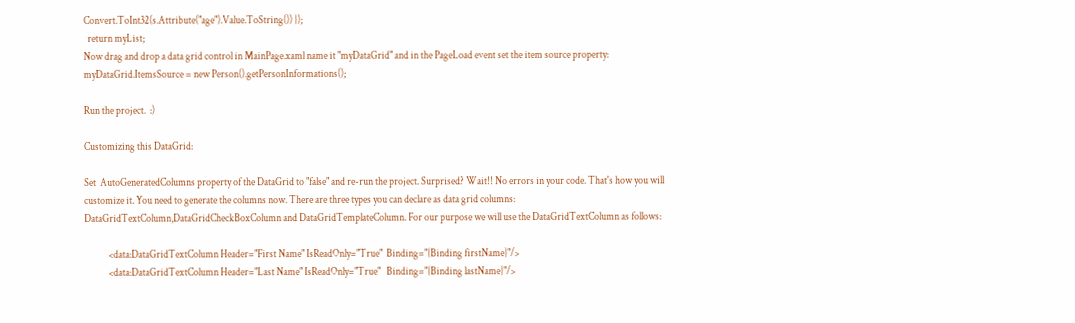Convert.ToInt32(s.Attribute("age").Value.ToString()) });
  return myList;
Now drag and drop a data grid control in MainPage.xaml name it "myDataGrid" and in the PageLoad event set the item source property:
myDataGrid.ItemsSource = new Person().getPersonInformations();

Run the project.  :)

Customizing this DataGrid:

Set  AutoGeneratedColumns property of the DataGrid to "false" and re-run the project. Surprised? Wait!! No errors in your code. That's how you will customize it. You need to generate the columns now. There are three types you can declare as data grid columns: DataGridTextColumn,DataGridCheckBoxColumn and DataGridTemplateColumn. For our purpose we will use the DataGridTextColumn as follows:

            <data:DataGridTextColumn Header="First Name" IsReadOnly="True"  Binding="{Binding firstName}"/>
            <data:DataGridTextColumn Header="Last Name" IsReadOnly="True"   Binding="{Binding lastName}"/>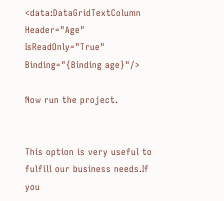<data:DataGridTextColumn Header="Age" IsReadOnly="True" Binding="{Binding age}"/>

Now run the project.


This option is very useful to fulfill our business needs.If you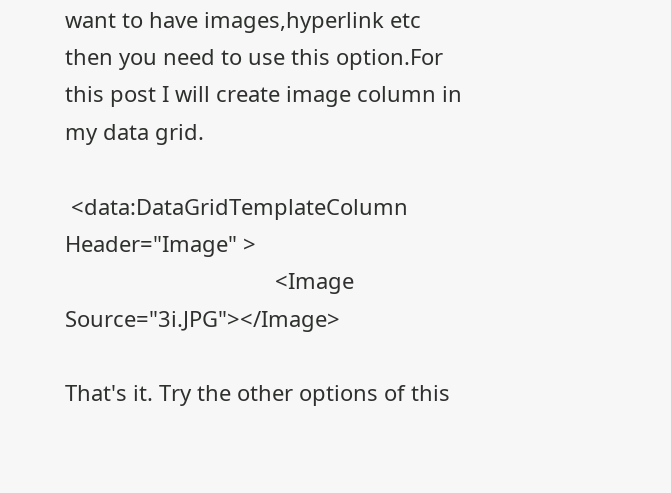want to have images,hyperlink etc then you need to use this option.For this post I will create image column in my data grid.

 <data:DataGridTemplateColumn Header="Image" >
                                   <Image Source="3i.JPG"></Image>

That's it. Try the other options of this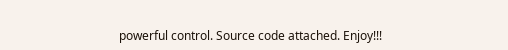powerful control. Source code attached. Enjoy!!!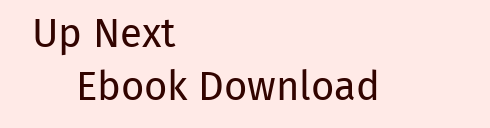Up Next
    Ebook Download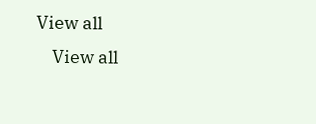View all
    View all